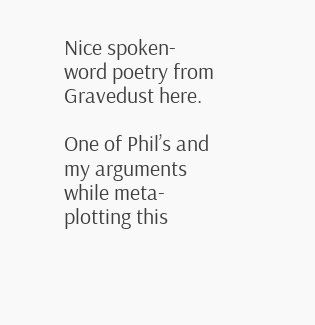Nice spoken-word poetry from Gravedust here.

One of Phil’s and my arguments while meta-plotting this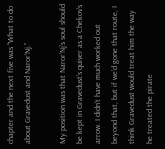chapter and the next five was “What to do about Gravedust and Naror’Nj.”

My position was that Naror’Nj’s soul should be kept in Gravedust’s quiver as a Chekov’s arrow. I didn’t have much worked out beyond that, but if we’d gone that route, I think Gravedust would treat him the way he treated the pirate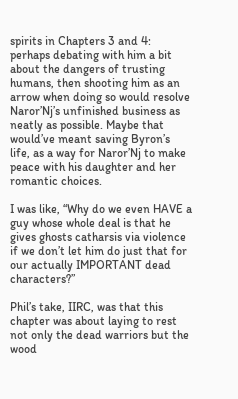spirits in Chapters 3 and 4: perhaps debating with him a bit about the dangers of trusting humans, then shooting him as an arrow when doing so would resolve Naror’Nj’s unfinished business as neatly as possible. Maybe that would’ve meant saving Byron’s life, as a way for Naror’Nj to make peace with his daughter and her romantic choices.

I was like, “Why do we even HAVE a guy whose whole deal is that he gives ghosts catharsis via violence if we don’t let him do just that for our actually IMPORTANT dead characters?”

Phil’s take, IIRC, was that this chapter was about laying to rest not only the dead warriors but the wood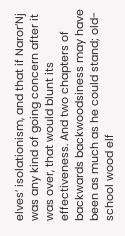elves’ isolationism, and that if Naror’Nj was any kind of going concern after it was over, that would blunt its effectiveness. And two chapters of backwards backwoodsiness may have been as much as he could stand; old-school wood elf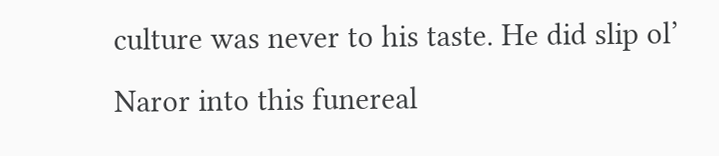culture was never to his taste. He did slip ol’ Naror into this funereal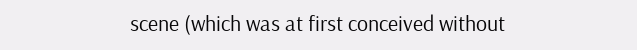scene (which was at first conceived without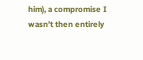him), a compromise I wasn’t then entirely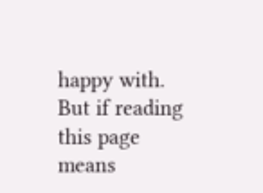happy with. But if reading this page means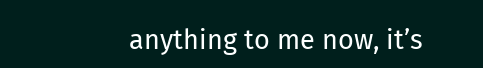anything to me now, it’s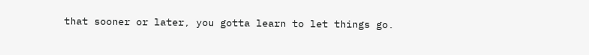that sooner or later, you gotta learn to let things go.